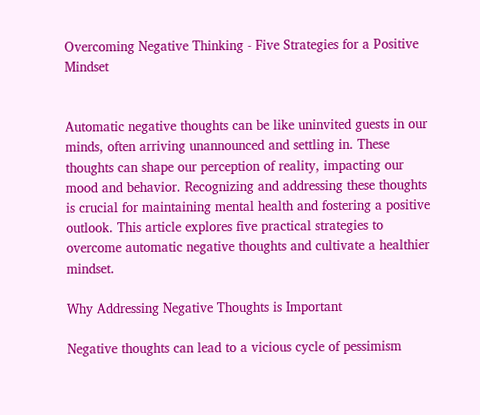Overcoming Negative Thinking - Five Strategies for a Positive Mindset


Automatic negative thoughts can be like uninvited guests in our minds, often arriving unannounced and settling in. These thoughts can shape our perception of reality, impacting our mood and behavior. Recognizing and addressing these thoughts is crucial for maintaining mental health and fostering a positive outlook. This article explores five practical strategies to overcome automatic negative thoughts and cultivate a healthier mindset.

Why Addressing Negative Thoughts is Important

Negative thoughts can lead to a vicious cycle of pessimism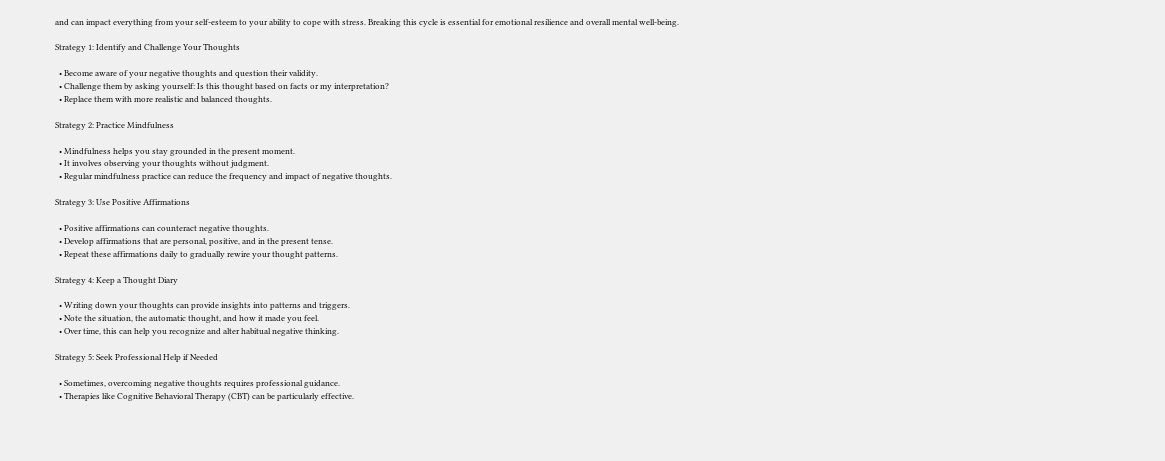and can impact everything from your self-esteem to your ability to cope with stress. Breaking this cycle is essential for emotional resilience and overall mental well-being.

Strategy 1: Identify and Challenge Your Thoughts

  • Become aware of your negative thoughts and question their validity.
  • Challenge them by asking yourself: Is this thought based on facts or my interpretation?
  • Replace them with more realistic and balanced thoughts.

Strategy 2: Practice Mindfulness

  • Mindfulness helps you stay grounded in the present moment.
  • It involves observing your thoughts without judgment.
  • Regular mindfulness practice can reduce the frequency and impact of negative thoughts.

Strategy 3: Use Positive Affirmations

  • Positive affirmations can counteract negative thoughts.
  • Develop affirmations that are personal, positive, and in the present tense.
  • Repeat these affirmations daily to gradually rewire your thought patterns.

Strategy 4: Keep a Thought Diary

  • Writing down your thoughts can provide insights into patterns and triggers.
  • Note the situation, the automatic thought, and how it made you feel.
  • Over time, this can help you recognize and alter habitual negative thinking.

Strategy 5: Seek Professional Help if Needed

  • Sometimes, overcoming negative thoughts requires professional guidance.
  • Therapies like Cognitive Behavioral Therapy (CBT) can be particularly effective.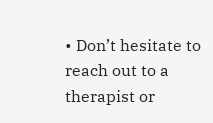• Don’t hesitate to reach out to a therapist or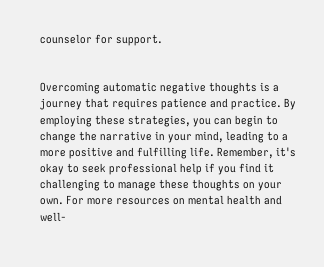counselor for support.


Overcoming automatic negative thoughts is a journey that requires patience and practice. By employing these strategies, you can begin to change the narrative in your mind, leading to a more positive and fulfilling life. Remember, it's okay to seek professional help if you find it challenging to manage these thoughts on your own. For more resources on mental health and well-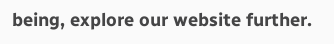being, explore our website further.